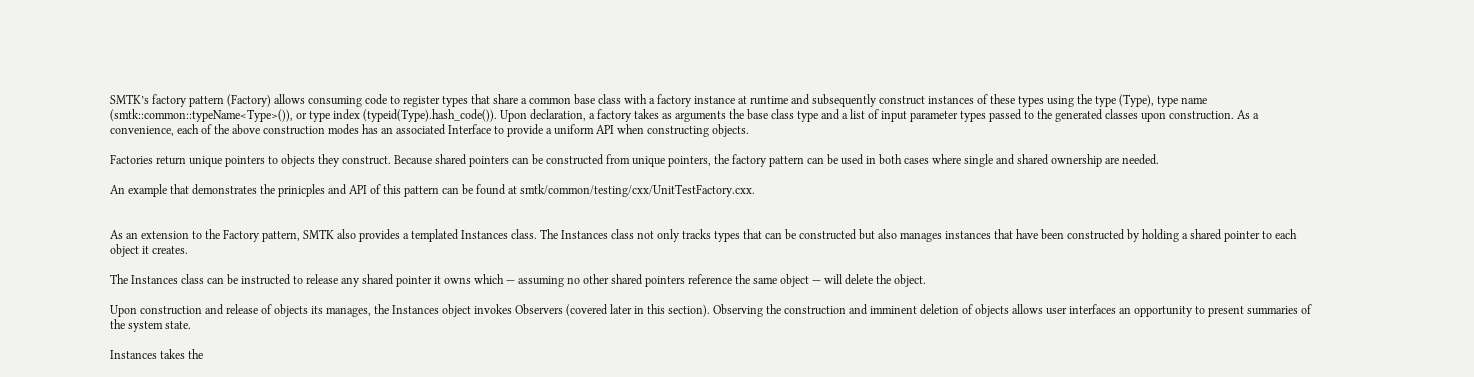SMTK’s factory pattern (Factory) allows consuming code to register types that share a common base class with a factory instance at runtime and subsequently construct instances of these types using the type (Type), type name (smtk::common::typeName<Type>()), or type index (typeid(Type).hash_code()). Upon declaration, a factory takes as arguments the base class type and a list of input parameter types passed to the generated classes upon construction. As a convenience, each of the above construction modes has an associated Interface to provide a uniform API when constructing objects.

Factories return unique pointers to objects they construct. Because shared pointers can be constructed from unique pointers, the factory pattern can be used in both cases where single and shared ownership are needed.

An example that demonstrates the prinicples and API of this pattern can be found at smtk/common/testing/cxx/UnitTestFactory.cxx.


As an extension to the Factory pattern, SMTK also provides a templated Instances class. The Instances class not only tracks types that can be constructed but also manages instances that have been constructed by holding a shared pointer to each object it creates.

The Instances class can be instructed to release any shared pointer it owns which — assuming no other shared pointers reference the same object — will delete the object.

Upon construction and release of objects its manages, the Instances object invokes Observers (covered later in this section). Observing the construction and imminent deletion of objects allows user interfaces an opportunity to present summaries of the system state.

Instances takes the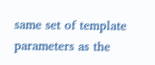same set of template parameters as the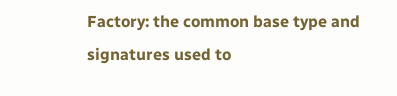Factory: the common base type and signatures used to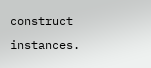construct instances.